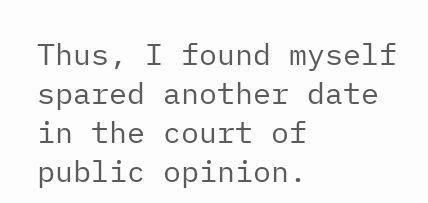Thus, I found myself spared another date in the court of public opinion.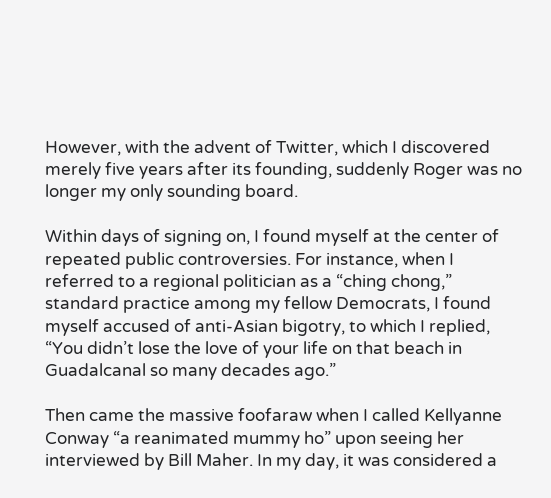However, with the advent of Twitter, which I discovered merely five years after its founding, suddenly Roger was no longer my only sounding board.

Within days of signing on, I found myself at the center of repeated public controversies. For instance, when I referred to a regional politician as a “ching chong,” standard practice among my fellow Democrats, I found myself accused of anti-Asian bigotry, to which I replied, “You didn’t lose the love of your life on that beach in Guadalcanal so many decades ago.”

Then came the massive foofaraw when I called Kellyanne Conway “a reanimated mummy ho” upon seeing her interviewed by Bill Maher. In my day, it was considered a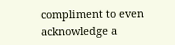compliment to even acknowledge a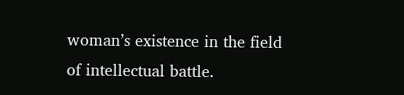woman’s existence in the field of intellectual battle.